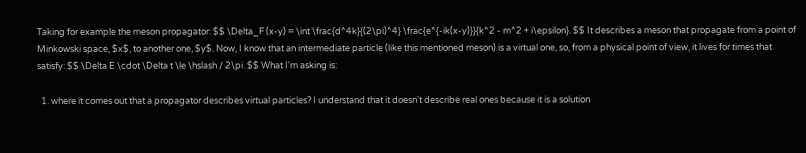Taking for example the meson propagator: $$ \Delta_F (x-y) = \int \frac{d^4k}{(2\pi)^4} \frac{e^{-ik(x-y)}}{k^2 - m^2 + i\epsilon}. $$ It describes a meson that propagate from a point of Minkowski space, $x$, to another one, $y$. Now, I know that an intermediate particle (like this mentioned meson) is a virtual one, so, from a physical point of view, it lives for times that satisfy: $$ \Delta E \cdot \Delta t \le \hslash / 2\pi. $$ What I'm asking is:

  1. where it comes out that a propagator describes virtual particles? I understand that it doesn't describe real ones because it is a solution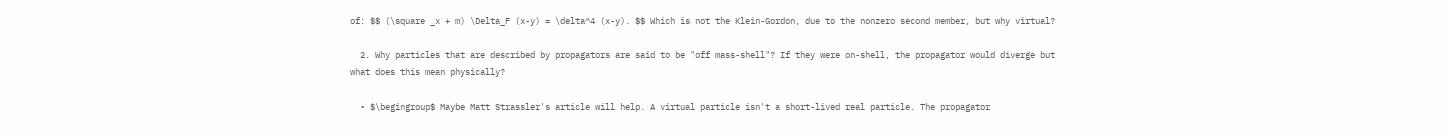of: $$ (\square _x + m) \Delta_F (x-y) = \delta^4 (x-y). $$ Which is not the Klein-Gordon, due to the nonzero second member, but why virtual?

  2. Why particles that are described by propagators are said to be "off mass-shell"? If they were on-shell, the propagator would diverge but what does this mean physically?

  • $\begingroup$ Maybe Matt Strassler's article will help. A virtual particle isn't a short-lived real particle. The propagator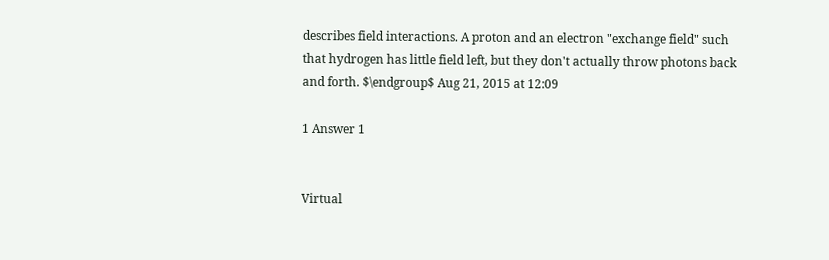describes field interactions. A proton and an electron "exchange field" such that hydrogen has little field left, but they don't actually throw photons back and forth. $\endgroup$ Aug 21, 2015 at 12:09

1 Answer 1


Virtual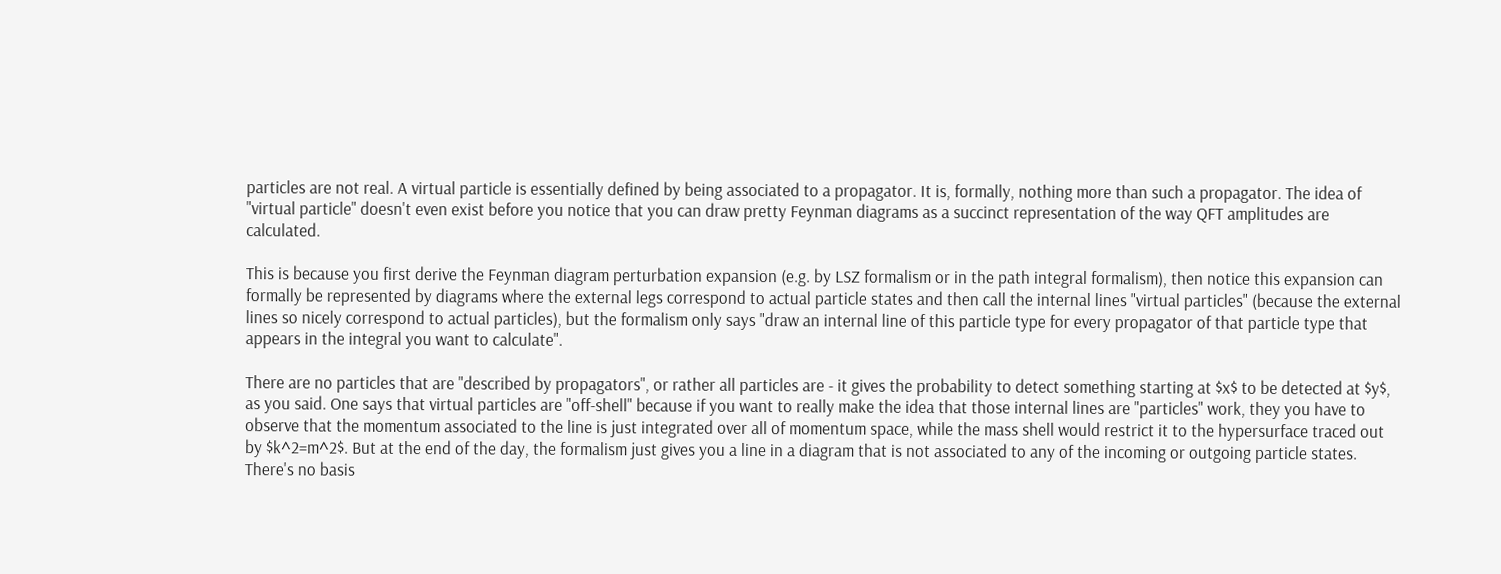particles are not real. A virtual particle is essentially defined by being associated to a propagator. It is, formally, nothing more than such a propagator. The idea of "virtual particle" doesn't even exist before you notice that you can draw pretty Feynman diagrams as a succinct representation of the way QFT amplitudes are calculated.

This is because you first derive the Feynman diagram perturbation expansion (e.g. by LSZ formalism or in the path integral formalism), then notice this expansion can formally be represented by diagrams where the external legs correspond to actual particle states and then call the internal lines "virtual particles" (because the external lines so nicely correspond to actual particles), but the formalism only says "draw an internal line of this particle type for every propagator of that particle type that appears in the integral you want to calculate".

There are no particles that are "described by propagators", or rather all particles are - it gives the probability to detect something starting at $x$ to be detected at $y$, as you said. One says that virtual particles are "off-shell" because if you want to really make the idea that those internal lines are "particles" work, they you have to observe that the momentum associated to the line is just integrated over all of momentum space, while the mass shell would restrict it to the hypersurface traced out by $k^2=m^2$. But at the end of the day, the formalism just gives you a line in a diagram that is not associated to any of the incoming or outgoing particle states. There's no basis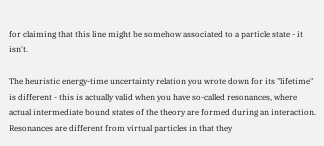for claiming that this line might be somehow associated to a particle state - it isn't.

The heuristic energy-time uncertainty relation you wrote down for its "lifetime" is different - this is actually valid when you have so-called resonances, where actual intermediate bound states of the theory are formed during an interaction. Resonances are different from virtual particles in that they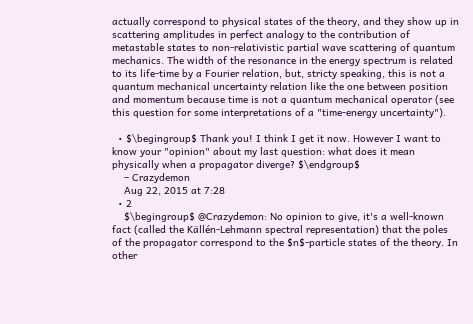actually correspond to physical states of the theory, and they show up in scattering amplitudes in perfect analogy to the contribution of metastable states to non-relativistic partial wave scattering of quantum mechanics. The width of the resonance in the energy spectrum is related to its life-time by a Fourier relation, but, stricty speaking, this is not a quantum mechanical uncertainty relation like the one between position and momentum because time is not a quantum mechanical operator (see this question for some interpretations of a "time-energy uncertainty").

  • $\begingroup$ Thank you! I think I get it now. However I want to know your "opinion" about my last question: what does it mean physically when a propagator diverge? $\endgroup$
    – Crazydemon
    Aug 22, 2015 at 7:28
  • 2
    $\begingroup$ @Crazydemon: No opinion to give, it's a well-known fact (called the Källén-Lehmann spectral representation) that the poles of the propagator correspond to the $n$-particle states of the theory. In other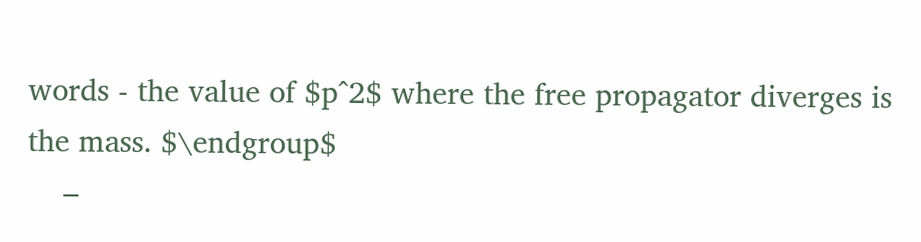words - the value of $p^2$ where the free propagator diverges is the mass. $\endgroup$
    –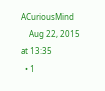ACuriousMind
    Aug 22, 2015 at 13:35
  • 1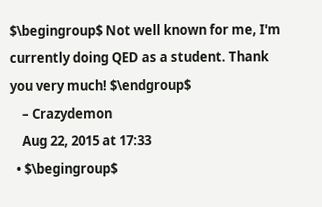$\begingroup$ Not well known for me, I'm currently doing QED as a student. Thank you very much! $\endgroup$
    – Crazydemon
    Aug 22, 2015 at 17:33
  • $\begingroup$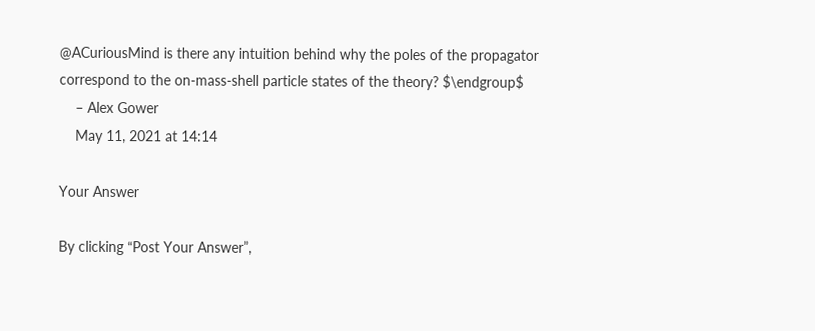@ACuriousMind is there any intuition behind why the poles of the propagator correspond to the on-mass-shell particle states of the theory? $\endgroup$
    – Alex Gower
    May 11, 2021 at 14:14

Your Answer

By clicking “Post Your Answer”,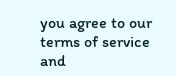you agree to our terms of service and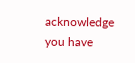acknowledge you have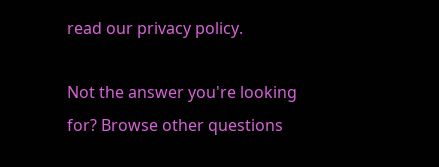read our privacy policy.

Not the answer you're looking for? Browse other questions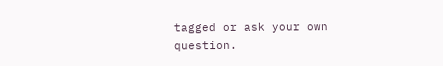tagged or ask your own question.